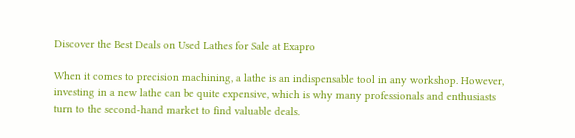Discover the Best Deals on Used Lathes for Sale at Exapro

When it comes to precision machining, a lathe is an indispensable tool in any workshop. However, investing in a new lathe can be quite expensive, which is why many professionals and enthusiasts turn to the second-hand market to find valuable deals.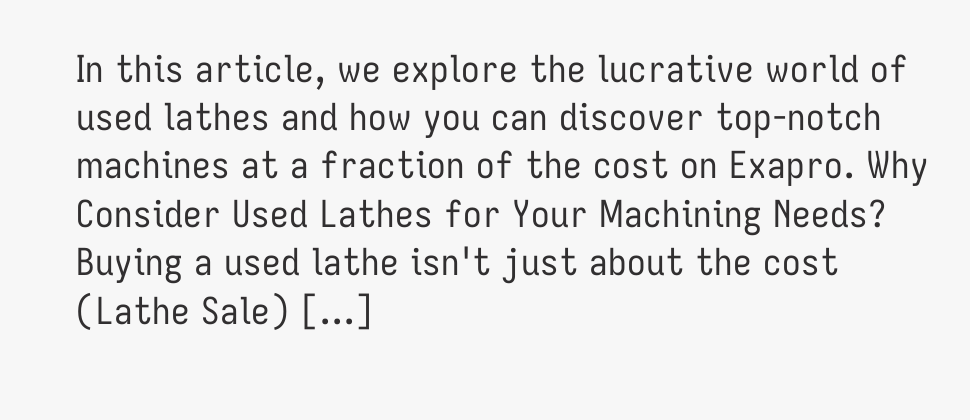In this article, we explore the lucrative world of used lathes and how you can discover top-notch machines at a fraction of the cost on Exapro. Why Consider Used Lathes for Your Machining Needs? Buying a used lathe isn't just about the cost (Lathe Sale) [...]